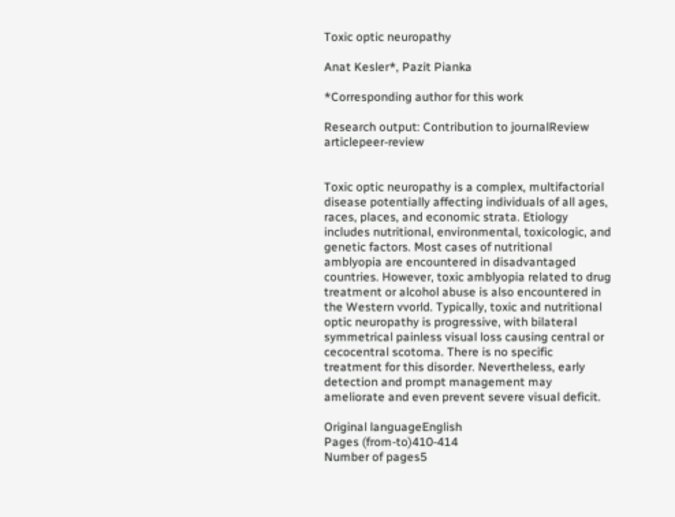Toxic optic neuropathy

Anat Kesler*, Pazit Pianka

*Corresponding author for this work

Research output: Contribution to journalReview articlepeer-review


Toxic optic neuropathy is a complex, multifactorial disease potentially affecting individuals of all ages, races, places, and economic strata. Etiology includes nutritional, environmental, toxicologic, and genetic factors. Most cases of nutritional amblyopia are encountered in disadvantaged countries. However, toxic amblyopia related to drug treatment or alcohol abuse is also encountered in the Western vvorld. Typically, toxic and nutritional optic neuropathy is progressive, with bilateral symmetrical painless visual loss causing central or cecocentral scotoma. There is no specific treatment for this disorder. Nevertheless, early detection and prompt management may ameliorate and even prevent severe visual deficit.

Original languageEnglish
Pages (from-to)410-414
Number of pages5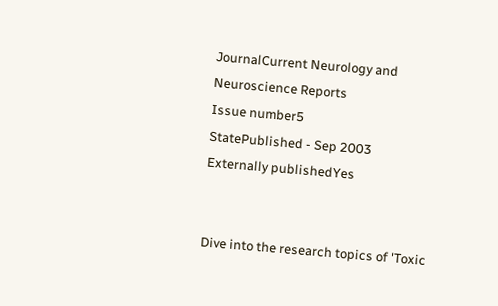JournalCurrent Neurology and Neuroscience Reports
Issue number5
StatePublished - Sep 2003
Externally publishedYes


Dive into the research topics of 'Toxic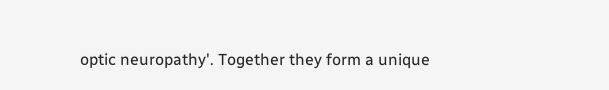optic neuropathy'. Together they form a unique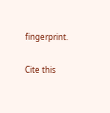fingerprint.

Cite this